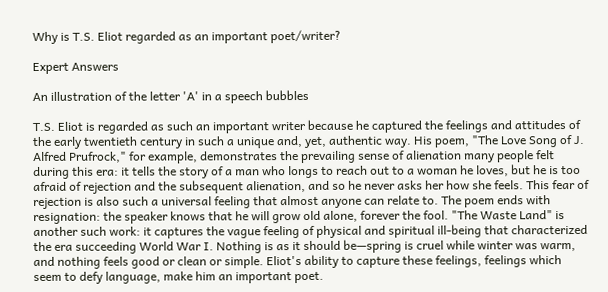Why is T.S. Eliot regarded as an important poet/writer?

Expert Answers

An illustration of the letter 'A' in a speech bubbles

T.S. Eliot is regarded as such an important writer because he captured the feelings and attitudes of the early twentieth century in such a unique and, yet, authentic way. His poem, "The Love Song of J. Alfred Prufrock," for example, demonstrates the prevailing sense of alienation many people felt during this era: it tells the story of a man who longs to reach out to a woman he loves, but he is too afraid of rejection and the subsequent alienation, and so he never asks her how she feels. This fear of rejection is also such a universal feeling that almost anyone can relate to. The poem ends with resignation: the speaker knows that he will grow old alone, forever the fool. "The Waste Land" is another such work: it captures the vague feeling of physical and spiritual ill-being that characterized the era succeeding World War I. Nothing is as it should be—spring is cruel while winter was warm, and nothing feels good or clean or simple. Eliot's ability to capture these feelings, feelings which seem to defy language, make him an important poet.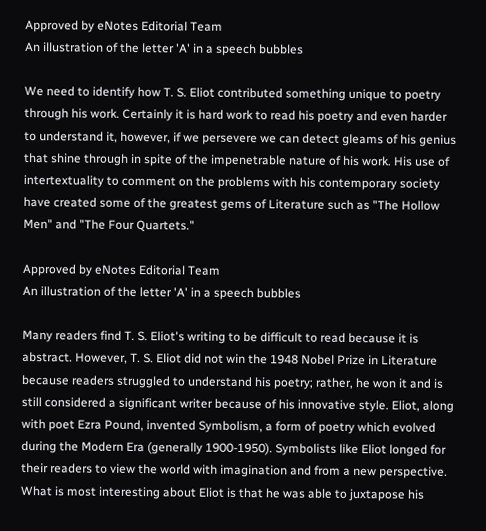Approved by eNotes Editorial Team
An illustration of the letter 'A' in a speech bubbles

We need to identify how T. S. Eliot contributed something unique to poetry through his work. Certainly it is hard work to read his poetry and even harder to understand it, however, if we persevere we can detect gleams of his genius that shine through in spite of the impenetrable nature of his work. His use of intertextuality to comment on the problems with his contemporary society have created some of the greatest gems of Literature such as "The Hollow Men" and "The Four Quartets."

Approved by eNotes Editorial Team
An illustration of the letter 'A' in a speech bubbles

Many readers find T. S. Eliot's writing to be difficult to read because it is abstract. However, T. S. Eliot did not win the 1948 Nobel Prize in Literature because readers struggled to understand his poetry; rather, he won it and is still considered a significant writer because of his innovative style. Eliot, along with poet Ezra Pound, invented Symbolism, a form of poetry which evolved during the Modern Era (generally 1900-1950). Symbolists like Eliot longed for their readers to view the world with imagination and from a new perspective. What is most interesting about Eliot is that he was able to juxtapose his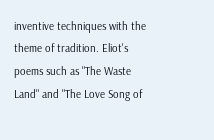inventive techniques with the theme of tradition. Eliot's poems such as "The Waste Land" and "The Love Song of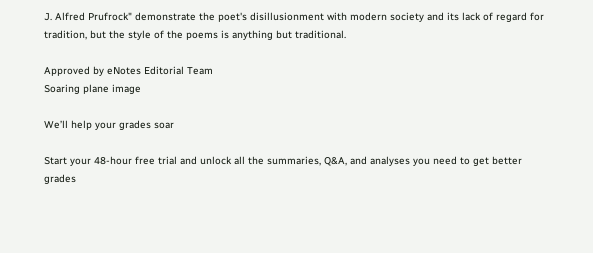J. Alfred Prufrock" demonstrate the poet's disillusionment with modern society and its lack of regard for tradition, but the style of the poems is anything but traditional.

Approved by eNotes Editorial Team
Soaring plane image

We’ll help your grades soar

Start your 48-hour free trial and unlock all the summaries, Q&A, and analyses you need to get better grades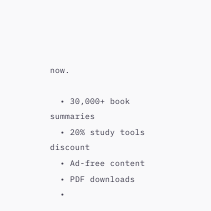now.

  • 30,000+ book summaries
  • 20% study tools discount
  • Ad-free content
  • PDF downloads
  •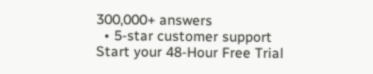300,000+ answers
  • 5-star customer support
Start your 48-Hour Free Trial